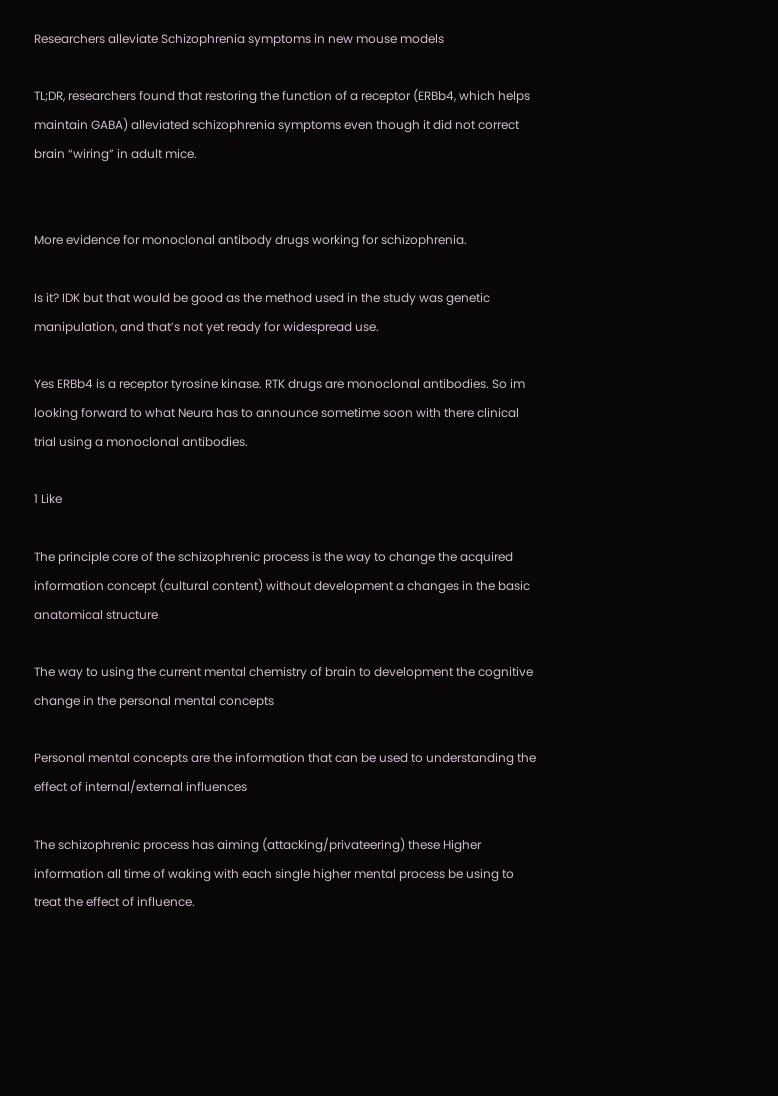Researchers alleviate Schizophrenia symptoms in new mouse models

TL;DR, researchers found that restoring the function of a receptor (ERBb4, which helps maintain GABA) alleviated schizophrenia symptoms even though it did not correct brain “wiring” in adult mice.


More evidence for monoclonal antibody drugs working for schizophrenia.

Is it? IDK but that would be good as the method used in the study was genetic manipulation, and that’s not yet ready for widespread use.

Yes ERBb4 is a receptor tyrosine kinase. RTK drugs are monoclonal antibodies. So im looking forward to what Neura has to announce sometime soon with there clinical trial using a monoclonal antibodies.

1 Like

The principle core of the schizophrenic process is the way to change the acquired information concept (cultural content) without development a changes in the basic anatomical structure

The way to using the current mental chemistry of brain to development the cognitive change in the personal mental concepts

Personal mental concepts are the information that can be used to understanding the effect of internal/external influences

The schizophrenic process has aiming (attacking/privateering) these Higher information all time of waking with each single higher mental process be using to treat the effect of influence.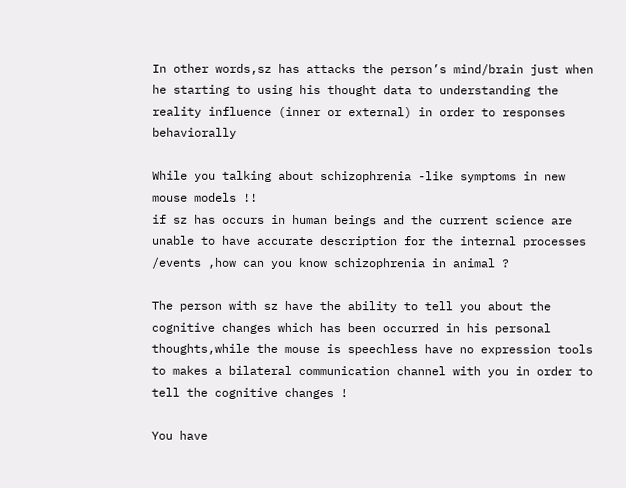In other words,sz has attacks the person’s mind/brain just when he starting to using his thought data to understanding the reality influence (inner or external) in order to responses behaviorally

While you talking about schizophrenia -like symptoms in new mouse models !!
if sz has occurs in human beings and the current science are unable to have accurate description for the internal processes /events ,how can you know schizophrenia in animal ?

The person with sz have the ability to tell you about the cognitive changes which has been occurred in his personal thoughts,while the mouse is speechless have no expression tools to makes a bilateral communication channel with you in order to tell the cognitive changes !

You have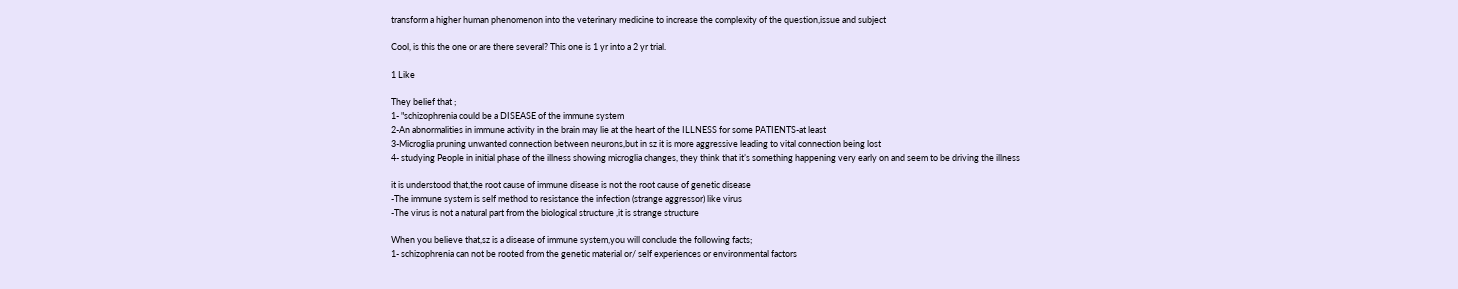transform a higher human phenomenon into the veterinary medicine to increase the complexity of the question,issue and subject

Cool, is this the one or are there several? This one is 1 yr into a 2 yr trial.

1 Like

They belief that ;
1- "schizophrenia could be a DISEASE of the immune system
2-An abnormalities in immune activity in the brain may lie at the heart of the ILLNESS for some PATIENTS-at least
3-Microglia pruning unwanted connection between neurons,but in sz it is more aggressive leading to vital connection being lost
4- studying People in initial phase of the illness showing microglia changes, they think that it’s something happening very early on and seem to be driving the illness

it is understood that,the root cause of immune disease is not the root cause of genetic disease
-The immune system is self method to resistance the infection (strange aggressor) like virus
-The virus is not a natural part from the biological structure ,it is strange structure

When you believe that,sz is a disease of immune system,you will conclude the following facts;
1- schizophrenia can not be rooted from the genetic material or/ self experiences or environmental factors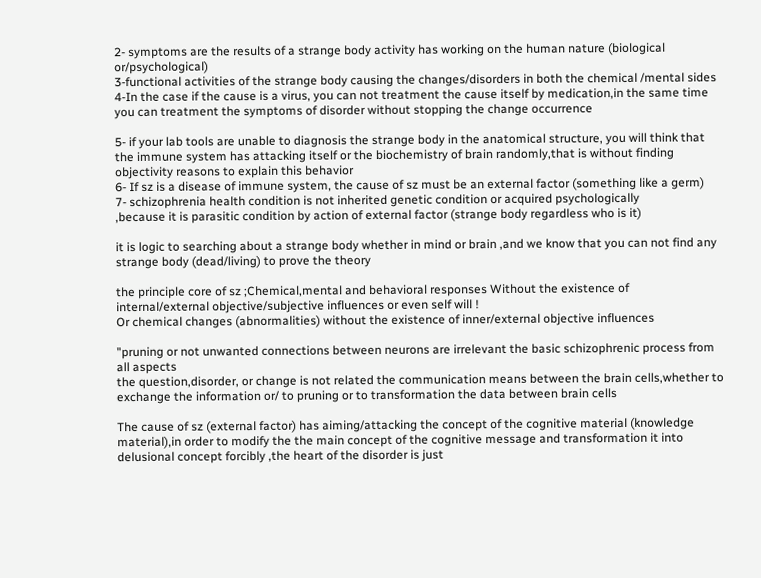2- symptoms are the results of a strange body activity has working on the human nature (biological or/psychological)
3-functional activities of the strange body causing the changes/disorders in both the chemical /mental sides
4-In the case if the cause is a virus, you can not treatment the cause itself by medication,in the same time you can treatment the symptoms of disorder without stopping the change occurrence

5- if your lab tools are unable to diagnosis the strange body in the anatomical structure, you will think that the immune system has attacking itself or the biochemistry of brain randomly,that is without finding objectivity reasons to explain this behavior
6- If sz is a disease of immune system, the cause of sz must be an external factor (something like a germ)
7- schizophrenia health condition is not inherited genetic condition or acquired psychologically
,because it is parasitic condition by action of external factor (strange body regardless who is it)

it is logic to searching about a strange body whether in mind or brain ,and we know that you can not find any strange body (dead/living) to prove the theory

the principle core of sz ;Chemical,mental and behavioral responses Without the existence of internal/external objective/subjective influences or even self will !
Or chemical changes (abnormalities) without the existence of inner/external objective influences

"pruning or not unwanted connections between neurons are irrelevant the basic schizophrenic process from all aspects
the question,disorder, or change is not related the communication means between the brain cells,whether to exchange the information or/ to pruning or to transformation the data between brain cells

The cause of sz (external factor) has aiming/attacking the concept of the cognitive material (knowledge material),in order to modify the the main concept of the cognitive message and transformation it into delusional concept forcibly ,the heart of the disorder is just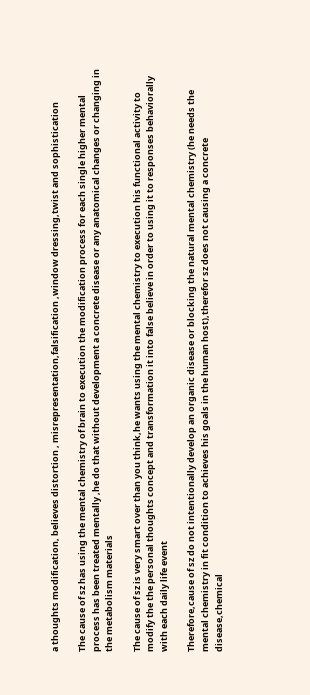a thoughts modification, believes distortion , misrepresentation,falsification ,window dressing,twist and sophistication

The cause of sz has using the mental chemistry of brain to execution the modification process for each single higher mental process has been treated mentally ,he do that without development a concrete disease or any anatomical changes or changing in the metabolism materials

The cause of sz is very smart over than you think,he wants using the mental chemistry to execution his functional activity to modify the the personal thoughts concept and transformation it into false believe in order to using it to responses behaviorally with each daily life event

Therefore,cause of sz do not intentionally develop an organic disease or blocking the natural mental chemistry (he needs the mental chemistry in fit condition to achieves his goals in the human host),therefor sz does not causing a concrete disease,chemical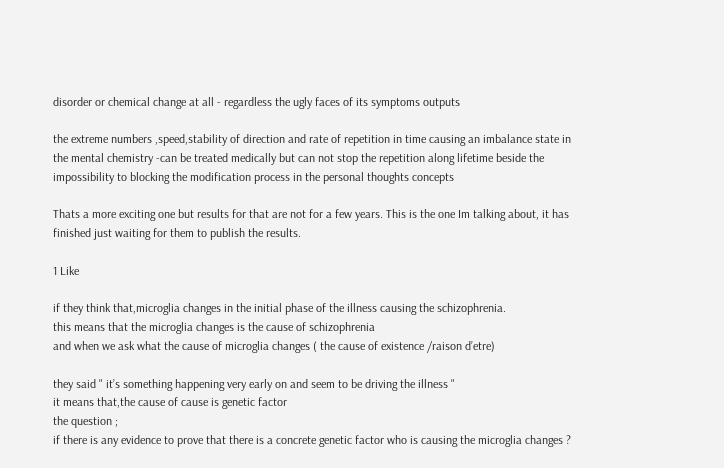disorder or chemical change at all - regardless the ugly faces of its symptoms outputs

the extreme numbers ,speed,stability of direction and rate of repetition in time causing an imbalance state in the mental chemistry -can be treated medically but can not stop the repetition along lifetime beside the impossibility to blocking the modification process in the personal thoughts concepts

Thats a more exciting one but results for that are not for a few years. This is the one Im talking about, it has finished just waiting for them to publish the results.

1 Like

if they think that,microglia changes in the initial phase of the illness causing the schizophrenia.
this means that the microglia changes is the cause of schizophrenia
and when we ask what the cause of microglia changes ( the cause of existence /raison d’etre)

they said " it’s something happening very early on and seem to be driving the illness "
it means that,the cause of cause is genetic factor
the question ;
if there is any evidence to prove that there is a concrete genetic factor who is causing the microglia changes ?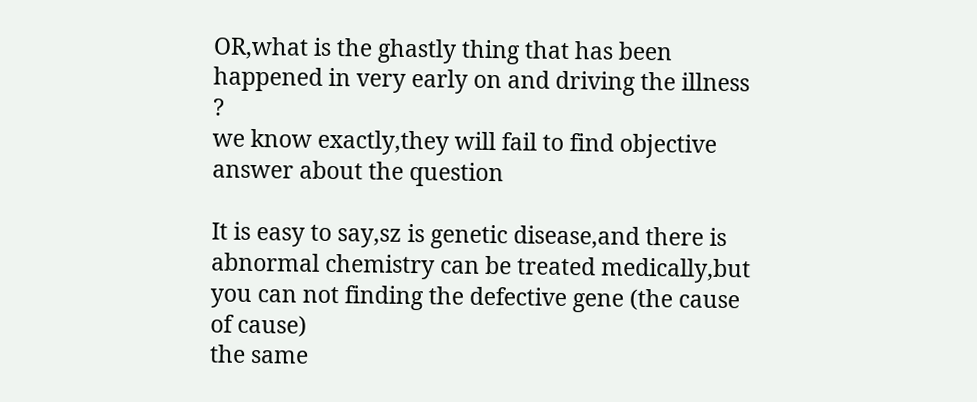OR,what is the ghastly thing that has been happened in very early on and driving the illness ?
we know exactly,they will fail to find objective answer about the question

It is easy to say,sz is genetic disease,and there is abnormal chemistry can be treated medically,but you can not finding the defective gene (the cause of cause)
the same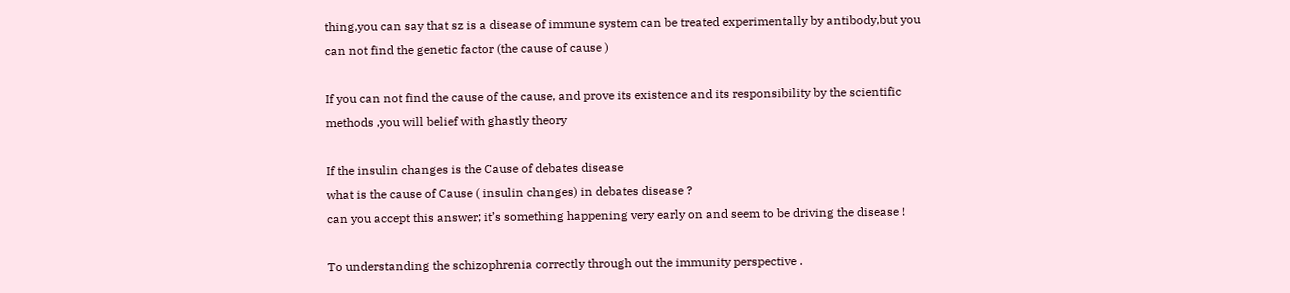thing,you can say that sz is a disease of immune system can be treated experimentally by antibody,but you can not find the genetic factor (the cause of cause )

If you can not find the cause of the cause, and prove its existence and its responsibility by the scientific methods ,you will belief with ghastly theory

If the insulin changes is the Cause of debates disease
what is the cause of Cause ( insulin changes) in debates disease ?
can you accept this answer; it’s something happening very early on and seem to be driving the disease !

To understanding the schizophrenia correctly through out the immunity perspective .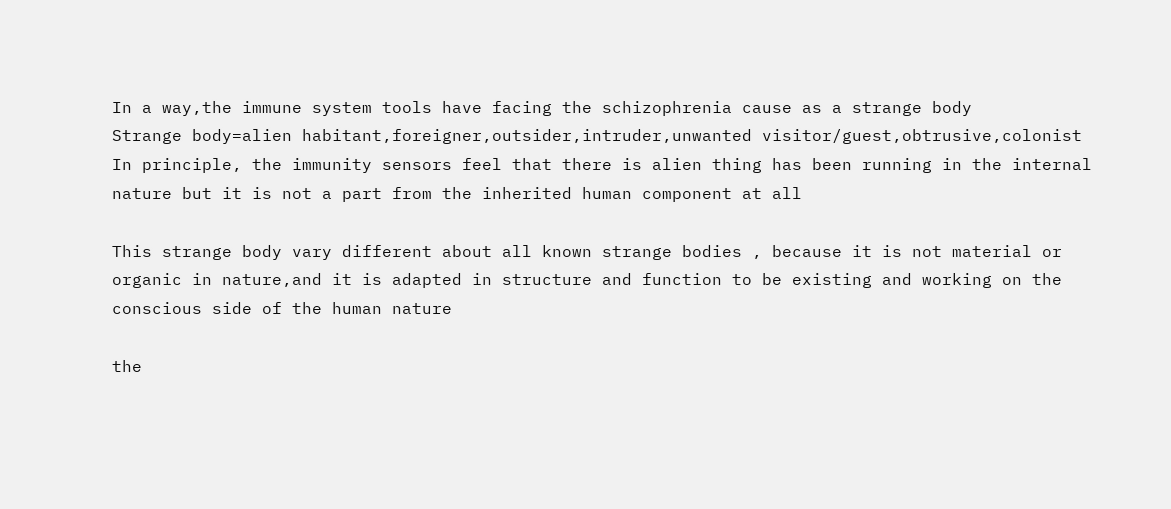In a way,the immune system tools have facing the schizophrenia cause as a strange body
Strange body=alien habitant,foreigner,outsider,intruder,unwanted visitor/guest,obtrusive,colonist
In principle, the immunity sensors feel that there is alien thing has been running in the internal nature but it is not a part from the inherited human component at all

This strange body vary different about all known strange bodies , because it is not material or organic in nature,and it is adapted in structure and function to be existing and working on the conscious side of the human nature

the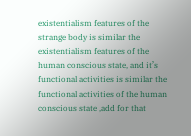existentialism features of the strange body is similar the existentialism features of the human conscious state, and it’s functional activities is similar the functional activities of the human conscious state ,add for that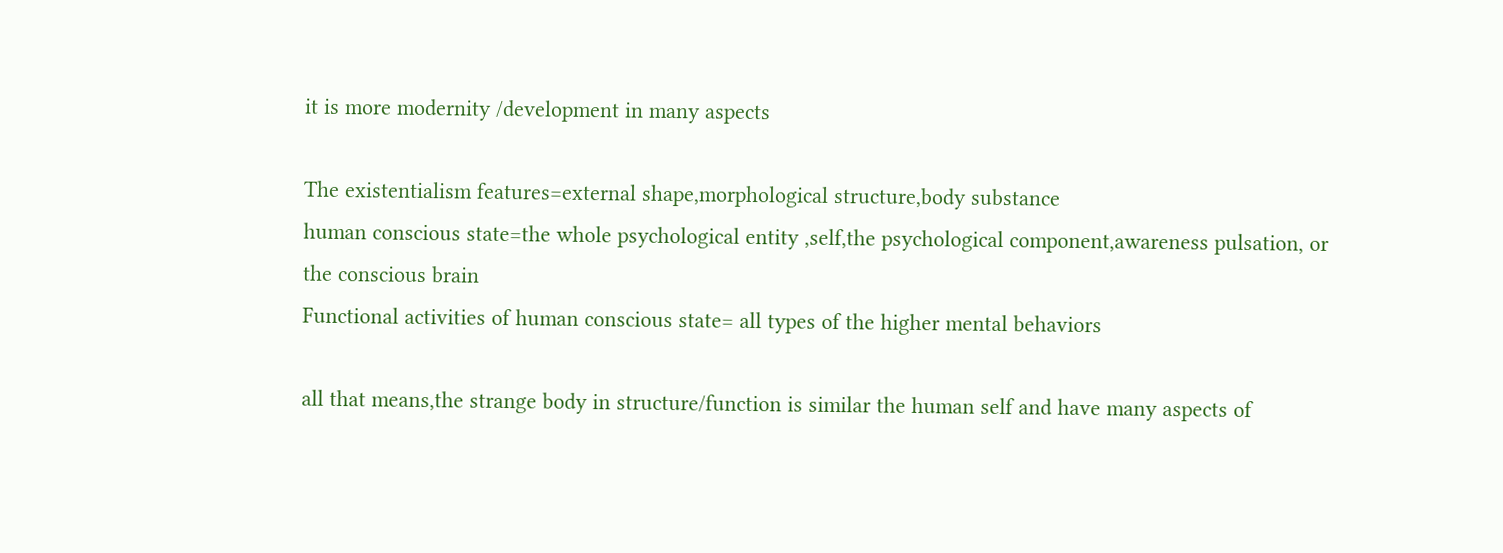it is more modernity /development in many aspects

The existentialism features=external shape,morphological structure,body substance
human conscious state=the whole psychological entity ,self,the psychological component,awareness pulsation, or the conscious brain
Functional activities of human conscious state= all types of the higher mental behaviors

all that means,the strange body in structure/function is similar the human self and have many aspects of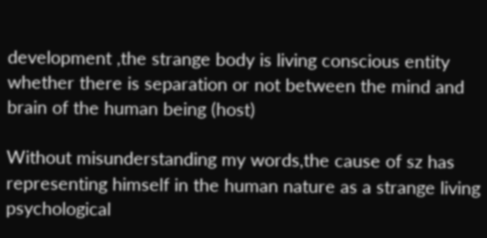development ,the strange body is living conscious entity whether there is separation or not between the mind and brain of the human being (host)

Without misunderstanding my words,the cause of sz has representing himself in the human nature as a strange living psychological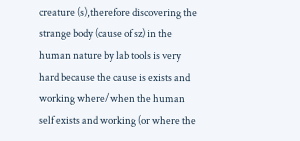creature (s),therefore discovering the strange body (cause of sz) in the human nature by lab tools is very hard because the cause is exists and working where/when the human self exists and working (or where the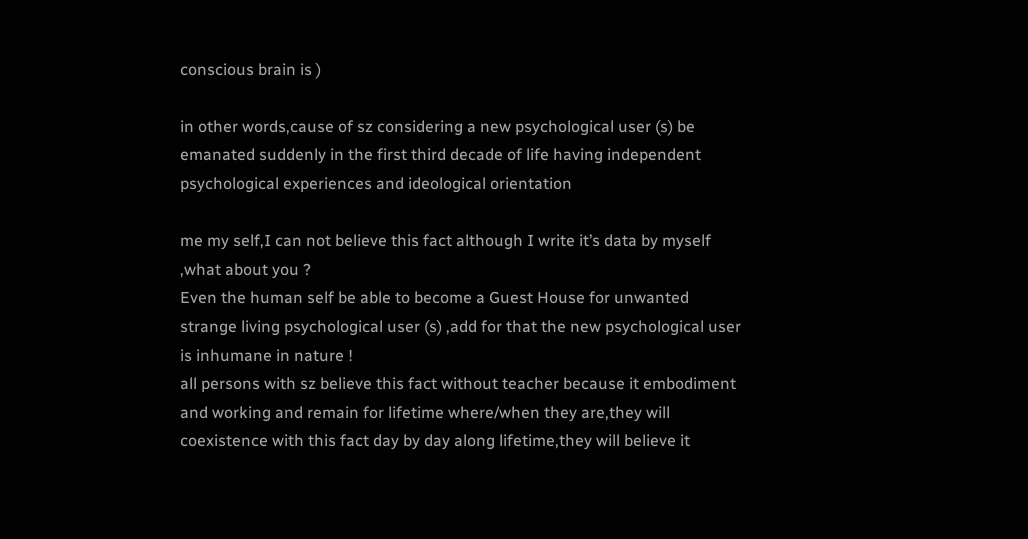conscious brain is )

in other words,cause of sz considering a new psychological user (s) be emanated suddenly in the first third decade of life having independent psychological experiences and ideological orientation

me my self,I can not believe this fact although I write it’s data by myself ,what about you ?
Even the human self be able to become a Guest House for unwanted strange living psychological user (s) ,add for that the new psychological user is inhumane in nature !
all persons with sz believe this fact without teacher because it embodiment and working and remain for lifetime where/when they are,they will coexistence with this fact day by day along lifetime,they will believe it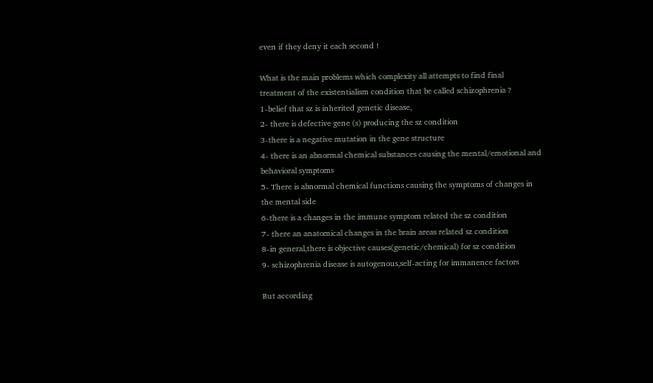even if they deny it each second !

What is the main problems which complexity all attempts to find final treatment of the existentialism condition that be called schizophrenia ?
1-belief that sz is inherited genetic disease,
2- there is defective gene (s) producing the sz condition
3-there is a negative mutation in the gene structure
4- there is an abnormal chemical substances causing the mental/emotional and behavioral symptoms
5- There is abnormal chemical functions causing the symptoms of changes in the mental side
6-there is a changes in the immune symptom related the sz condition
7- there an anatomical changes in the brain areas related sz condition
8-in general,there is objective causes(genetic/chemical) for sz condition
9- schizophrenia disease is autogenous,self-acting for immanence factors

But according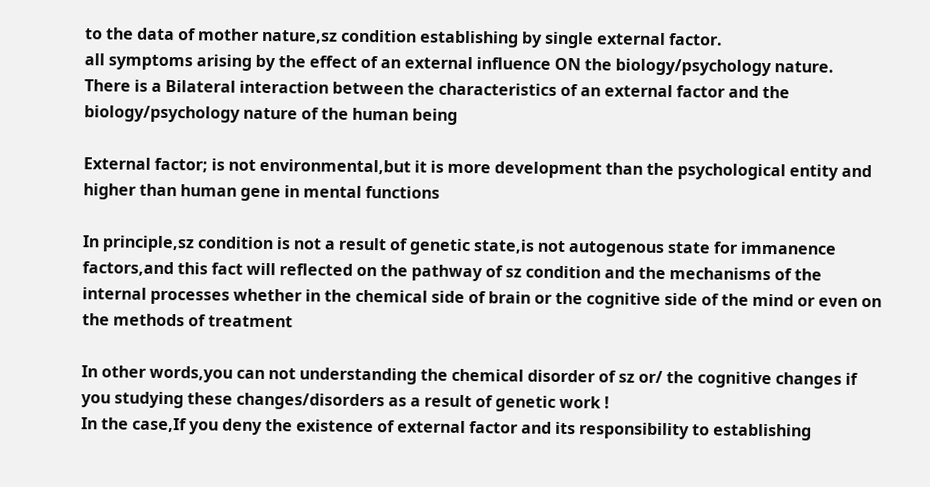to the data of mother nature,sz condition establishing by single external factor.
all symptoms arising by the effect of an external influence ON the biology/psychology nature.
There is a Bilateral interaction between the characteristics of an external factor and the biology/psychology nature of the human being

External factor; is not environmental,but it is more development than the psychological entity and higher than human gene in mental functions

In principle,sz condition is not a result of genetic state,is not autogenous state for immanence factors,and this fact will reflected on the pathway of sz condition and the mechanisms of the internal processes whether in the chemical side of brain or the cognitive side of the mind or even on the methods of treatment

In other words,you can not understanding the chemical disorder of sz or/ the cognitive changes if you studying these changes/disorders as a result of genetic work !
In the case,If you deny the existence of external factor and its responsibility to establishing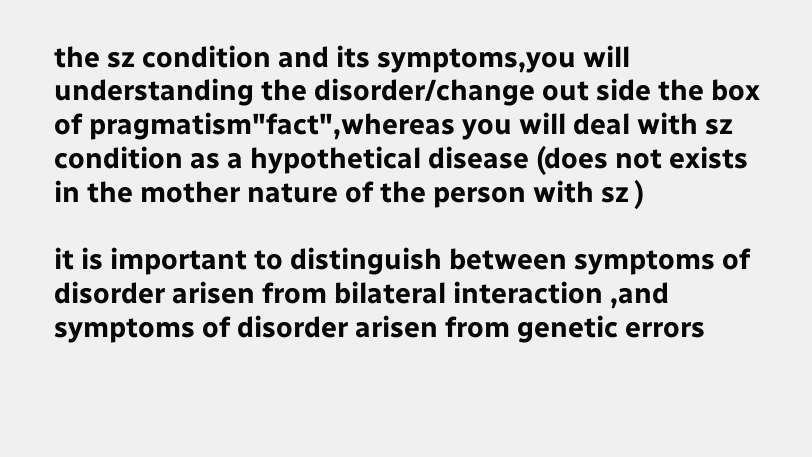the sz condition and its symptoms,you will understanding the disorder/change out side the box of pragmatism"fact",whereas you will deal with sz condition as a hypothetical disease (does not exists in the mother nature of the person with sz )

it is important to distinguish between symptoms of disorder arisen from bilateral interaction ,and symptoms of disorder arisen from genetic errors